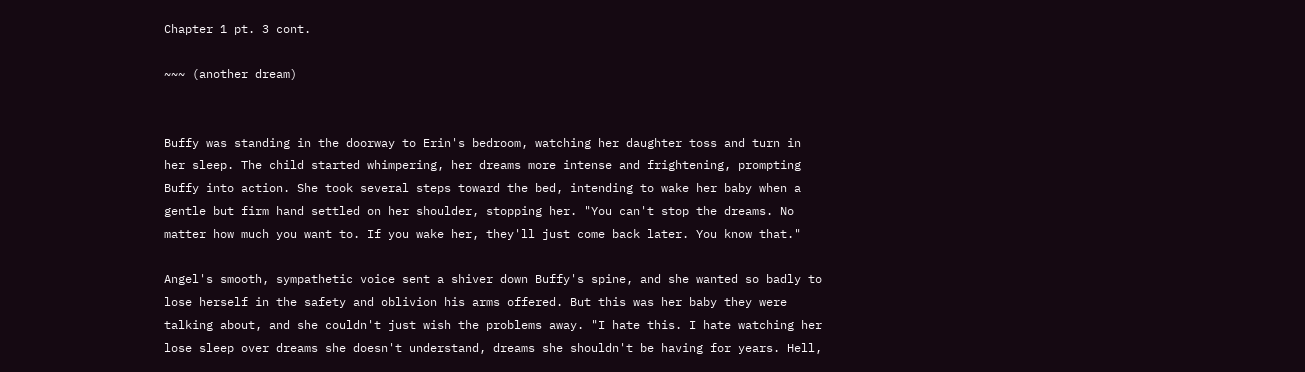Chapter 1 pt. 3 cont.

~~~ (another dream)


Buffy was standing in the doorway to Erin's bedroom, watching her daughter toss and turn in her sleep. The child started whimpering, her dreams more intense and frightening, prompting Buffy into action. She took several steps toward the bed, intending to wake her baby when a gentle but firm hand settled on her shoulder, stopping her. "You can't stop the dreams. No matter how much you want to. If you wake her, they'll just come back later. You know that."

Angel's smooth, sympathetic voice sent a shiver down Buffy's spine, and she wanted so badly to lose herself in the safety and oblivion his arms offered. But this was her baby they were talking about, and she couldn't just wish the problems away. "I hate this. I hate watching her lose sleep over dreams she doesn't understand, dreams she shouldn't be having for years. Hell,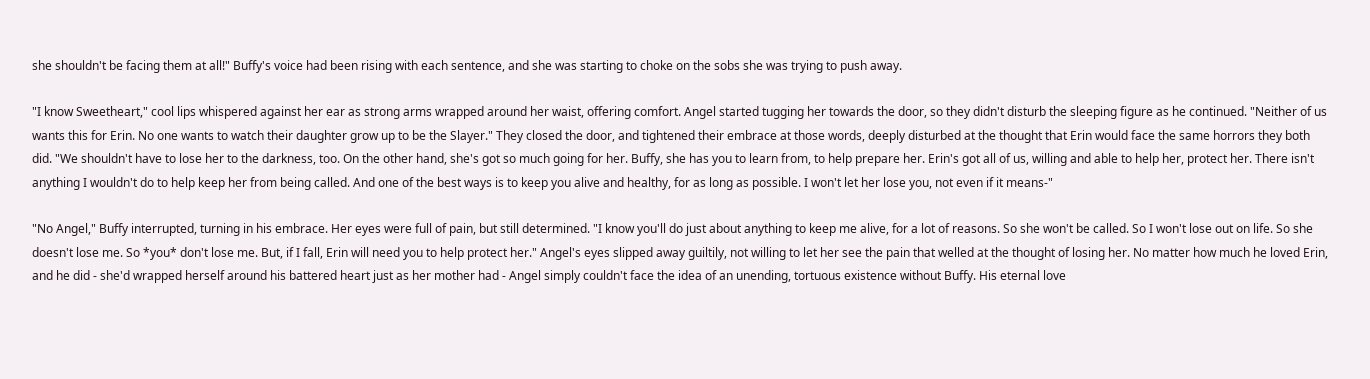she shouldn't be facing them at all!" Buffy's voice had been rising with each sentence, and she was starting to choke on the sobs she was trying to push away.

"I know Sweetheart," cool lips whispered against her ear as strong arms wrapped around her waist, offering comfort. Angel started tugging her towards the door, so they didn't disturb the sleeping figure as he continued. "Neither of us wants this for Erin. No one wants to watch their daughter grow up to be the Slayer." They closed the door, and tightened their embrace at those words, deeply disturbed at the thought that Erin would face the same horrors they both did. "We shouldn't have to lose her to the darkness, too. On the other hand, she's got so much going for her. Buffy, she has you to learn from, to help prepare her. Erin's got all of us, willing and able to help her, protect her. There isn't anything I wouldn't do to help keep her from being called. And one of the best ways is to keep you alive and healthy, for as long as possible. I won't let her lose you, not even if it means-"

"No Angel," Buffy interrupted, turning in his embrace. Her eyes were full of pain, but still determined. "I know you'll do just about anything to keep me alive, for a lot of reasons. So she won't be called. So I won't lose out on life. So she doesn't lose me. So *you* don't lose me. But, if I fall, Erin will need you to help protect her." Angel's eyes slipped away guiltily, not willing to let her see the pain that welled at the thought of losing her. No matter how much he loved Erin, and he did - she'd wrapped herself around his battered heart just as her mother had - Angel simply couldn't face the idea of an unending, tortuous existence without Buffy. His eternal love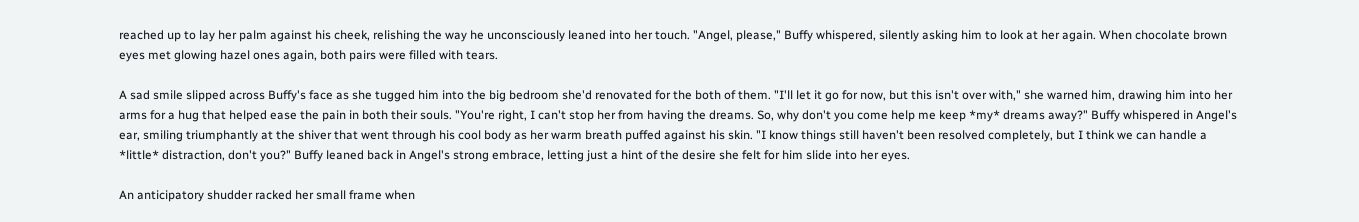reached up to lay her palm against his cheek, relishing the way he unconsciously leaned into her touch. "Angel, please," Buffy whispered, silently asking him to look at her again. When chocolate brown eyes met glowing hazel ones again, both pairs were filled with tears.

A sad smile slipped across Buffy's face as she tugged him into the big bedroom she'd renovated for the both of them. "I'll let it go for now, but this isn't over with," she warned him, drawing him into her arms for a hug that helped ease the pain in both their souls. "You're right, I can't stop her from having the dreams. So, why don't you come help me keep *my* dreams away?" Buffy whispered in Angel's ear, smiling triumphantly at the shiver that went through his cool body as her warm breath puffed against his skin. "I know things still haven't been resolved completely, but I think we can handle a *little* distraction, don't you?" Buffy leaned back in Angel's strong embrace, letting just a hint of the desire she felt for him slide into her eyes.

An anticipatory shudder racked her small frame when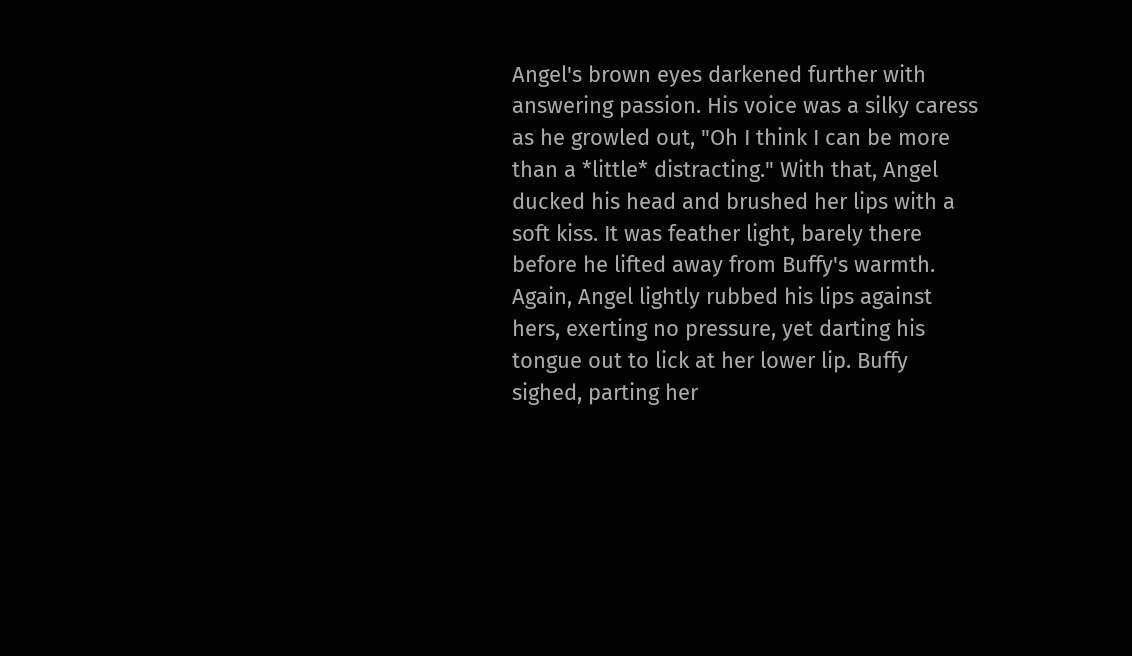Angel's brown eyes darkened further with answering passion. His voice was a silky caress as he growled out, "Oh I think I can be more than a *little* distracting." With that, Angel ducked his head and brushed her lips with a soft kiss. It was feather light, barely there before he lifted away from Buffy's warmth. Again, Angel lightly rubbed his lips against hers, exerting no pressure, yet darting his tongue out to lick at her lower lip. Buffy sighed, parting her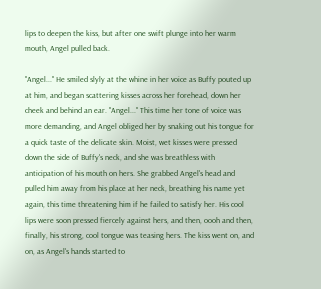lips to deepen the kiss, but after one swift plunge into her warm mouth, Angel pulled back.

"Angel..." He smiled slyly at the whine in her voice as Buffy pouted up at him, and began scattering kisses across her forehead, down her cheek and behind an ear. "Angel..." This time her tone of voice was more demanding, and Angel obliged her by snaking out his tongue for a quick taste of the delicate skin. Moist, wet kisses were pressed down the side of Buffy's neck, and she was breathless with anticipation of his mouth on hers. She grabbed Angel's head and pulled him away from his place at her neck, breathing his name yet again, this time threatening him if he failed to satisfy her. His cool lips were soon pressed fiercely against hers, and then, oooh and then, finally, his strong, cool tongue was teasing hers. The kiss went on, and on, as Angel's hands started to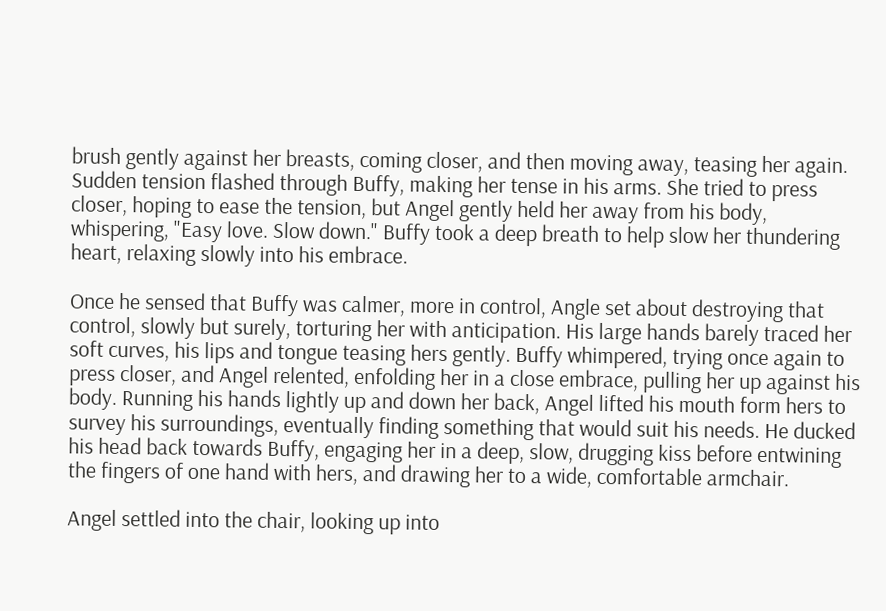brush gently against her breasts, coming closer, and then moving away, teasing her again. Sudden tension flashed through Buffy, making her tense in his arms. She tried to press closer, hoping to ease the tension, but Angel gently held her away from his body, whispering, "Easy love. Slow down." Buffy took a deep breath to help slow her thundering heart, relaxing slowly into his embrace.

Once he sensed that Buffy was calmer, more in control, Angle set about destroying that control, slowly but surely, torturing her with anticipation. His large hands barely traced her soft curves, his lips and tongue teasing hers gently. Buffy whimpered, trying once again to press closer, and Angel relented, enfolding her in a close embrace, pulling her up against his body. Running his hands lightly up and down her back, Angel lifted his mouth form hers to survey his surroundings, eventually finding something that would suit his needs. He ducked his head back towards Buffy, engaging her in a deep, slow, drugging kiss before entwining the fingers of one hand with hers, and drawing her to a wide, comfortable armchair.

Angel settled into the chair, looking up into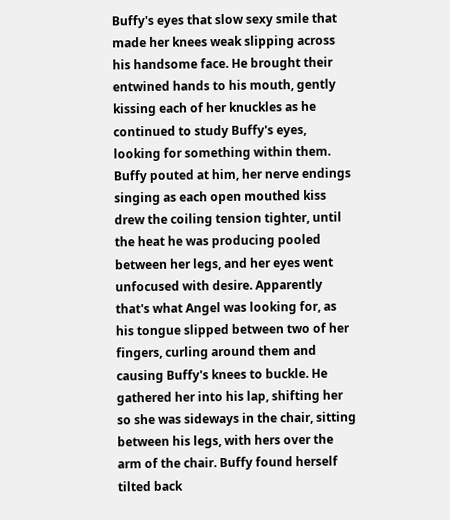Buffy's eyes that slow sexy smile that made her knees weak slipping across his handsome face. He brought their entwined hands to his mouth, gently kissing each of her knuckles as he continued to study Buffy's eyes, looking for something within them. Buffy pouted at him, her nerve endings singing as each open mouthed kiss drew the coiling tension tighter, until the heat he was producing pooled between her legs, and her eyes went unfocused with desire. Apparently that's what Angel was looking for, as his tongue slipped between two of her fingers, curling around them and causing Buffy's knees to buckle. He gathered her into his lap, shifting her so she was sideways in the chair, sitting between his legs, with hers over the arm of the chair. Buffy found herself tilted back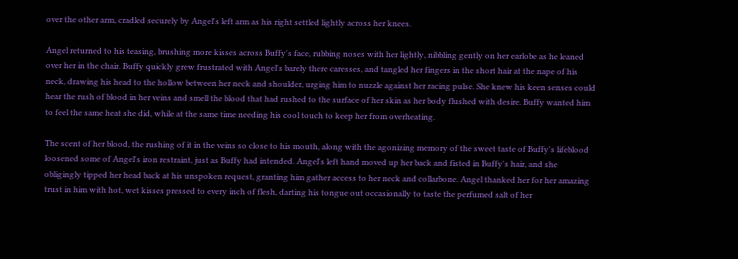over the other arm, cradled securely by Angel's left arm as his right settled lightly across her knees.

Angel returned to his teasing, brushing more kisses across Buffy's face, rubbing noses with her lightly, nibbling gently on her earlobe as he leaned over her in the chair. Buffy quickly grew frustrated with Angel's barely there caresses, and tangled her fingers in the short hair at the nape of his neck, drawing his head to the hollow between her neck and shoulder, urging him to nuzzle against her racing pulse. She knew his keen senses could hear the rush of blood in her veins and smell the blood that had rushed to the surface of her skin as her body flushed with desire. Buffy wanted him to feel the same heat she did, while at the same time needing his cool touch to keep her from overheating.

The scent of her blood, the rushing of it in the veins so close to his mouth, along with the agonizing memory of the sweet taste of Buffy's lifeblood loosened some of Angel's iron restraint, just as Buffy had intended. Angel's left hand moved up her back and fisted in Buffy's hair, and she obligingly tipped her head back at his unspoken request, granting him gather access to her neck and collarbone. Angel thanked her for her amazing trust in him with hot, wet kisses pressed to every inch of flesh, darting his tongue out occasionally to taste the perfumed salt of her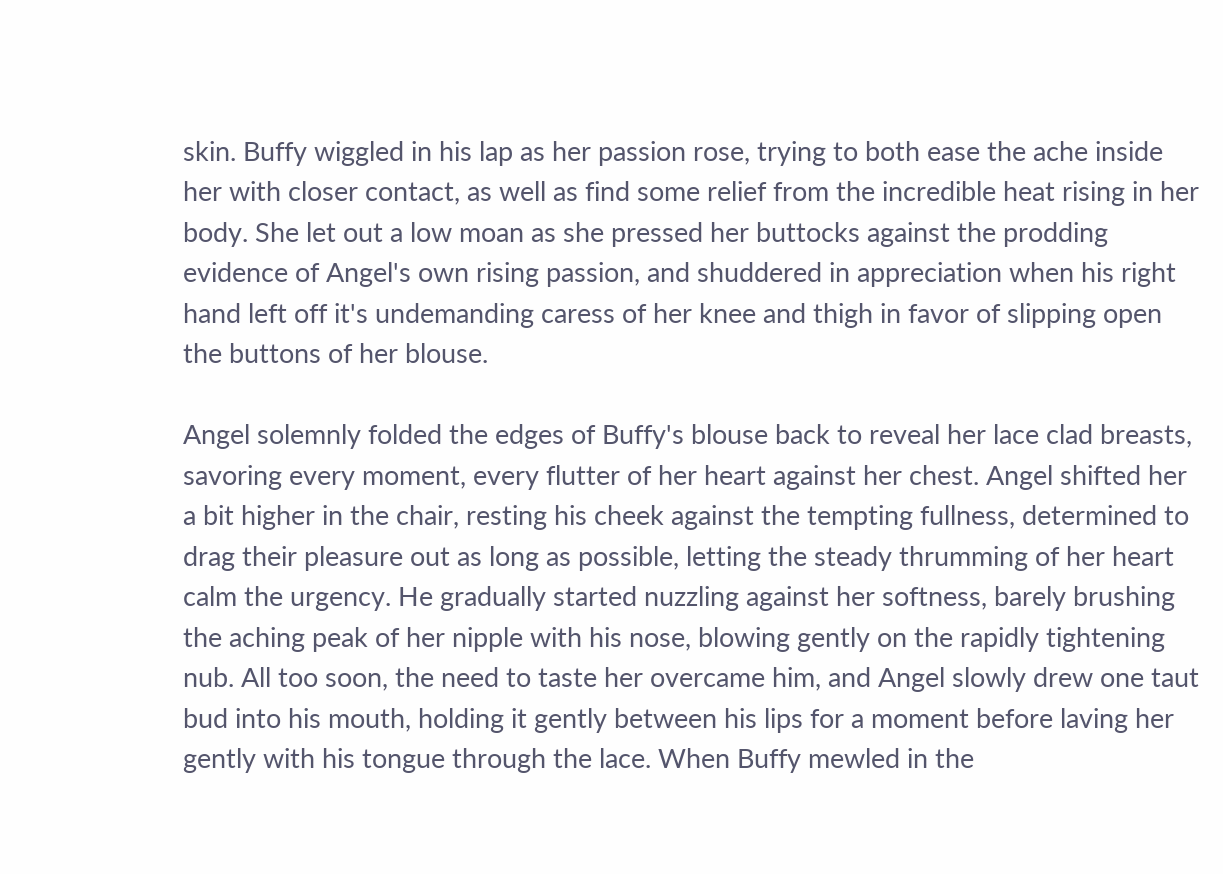skin. Buffy wiggled in his lap as her passion rose, trying to both ease the ache inside her with closer contact, as well as find some relief from the incredible heat rising in her body. She let out a low moan as she pressed her buttocks against the prodding evidence of Angel's own rising passion, and shuddered in appreciation when his right hand left off it's undemanding caress of her knee and thigh in favor of slipping open the buttons of her blouse.

Angel solemnly folded the edges of Buffy's blouse back to reveal her lace clad breasts, savoring every moment, every flutter of her heart against her chest. Angel shifted her a bit higher in the chair, resting his cheek against the tempting fullness, determined to drag their pleasure out as long as possible, letting the steady thrumming of her heart calm the urgency. He gradually started nuzzling against her softness, barely brushing the aching peak of her nipple with his nose, blowing gently on the rapidly tightening nub. All too soon, the need to taste her overcame him, and Angel slowly drew one taut bud into his mouth, holding it gently between his lips for a moment before laving her gently with his tongue through the lace. When Buffy mewled in the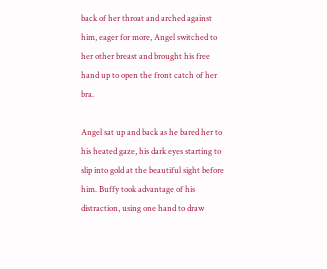back of her throat and arched against him, eager for more, Angel switched to her other breast and brought his free hand up to open the front catch of her bra.

Angel sat up and back as he bared her to his heated gaze, his dark eyes starting to slip into gold at the beautiful sight before him. Buffy took advantage of his distraction, using one hand to draw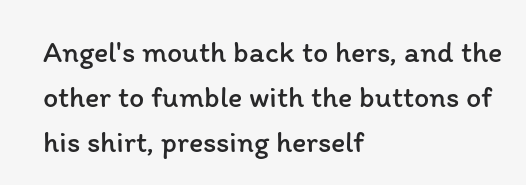Angel's mouth back to hers, and the other to fumble with the buttons of his shirt, pressing herself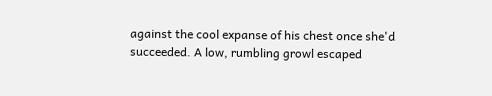against the cool expanse of his chest once she'd succeeded. A low, rumbling growl escaped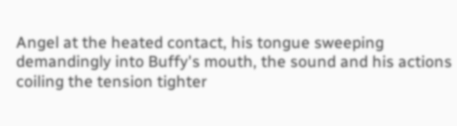Angel at the heated contact, his tongue sweeping demandingly into Buffy's mouth, the sound and his actions coiling the tension tighter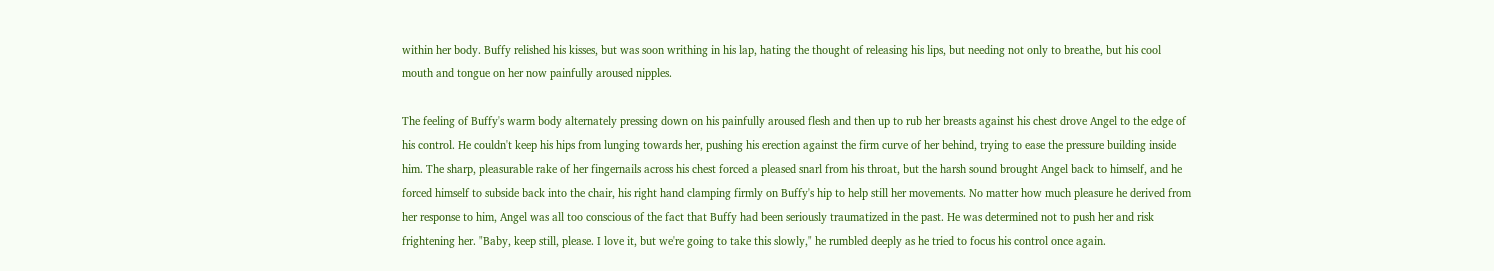within her body. Buffy relished his kisses, but was soon writhing in his lap, hating the thought of releasing his lips, but needing not only to breathe, but his cool mouth and tongue on her now painfully aroused nipples.

The feeling of Buffy's warm body alternately pressing down on his painfully aroused flesh and then up to rub her breasts against his chest drove Angel to the edge of his control. He couldn't keep his hips from lunging towards her, pushing his erection against the firm curve of her behind, trying to ease the pressure building inside him. The sharp, pleasurable rake of her fingernails across his chest forced a pleased snarl from his throat, but the harsh sound brought Angel back to himself, and he forced himself to subside back into the chair, his right hand clamping firmly on Buffy's hip to help still her movements. No matter how much pleasure he derived from her response to him, Angel was all too conscious of the fact that Buffy had been seriously traumatized in the past. He was determined not to push her and risk frightening her. "Baby, keep still, please. I love it, but we're going to take this slowly," he rumbled deeply as he tried to focus his control once again.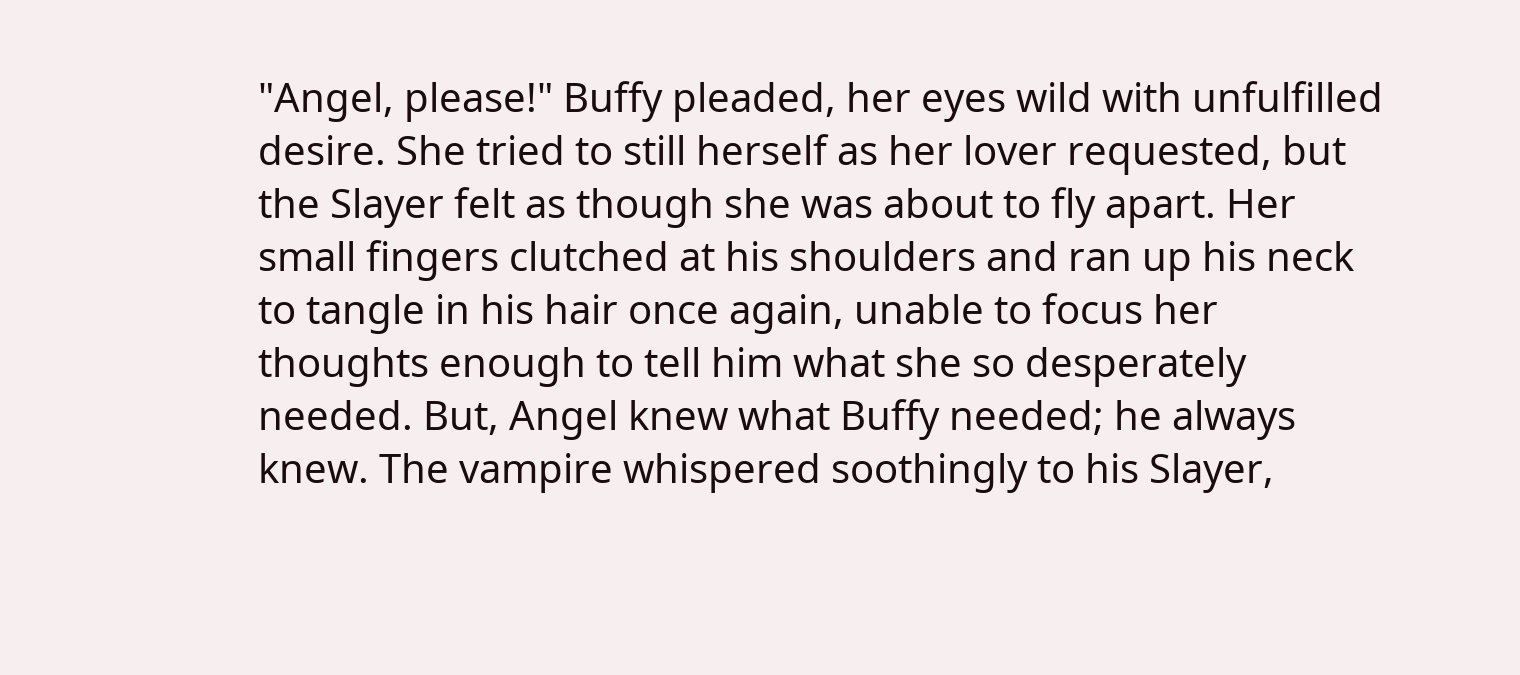"Angel, please!" Buffy pleaded, her eyes wild with unfulfilled desire. She tried to still herself as her lover requested, but the Slayer felt as though she was about to fly apart. Her small fingers clutched at his shoulders and ran up his neck to tangle in his hair once again, unable to focus her thoughts enough to tell him what she so desperately needed. But, Angel knew what Buffy needed; he always knew. The vampire whispered soothingly to his Slayer,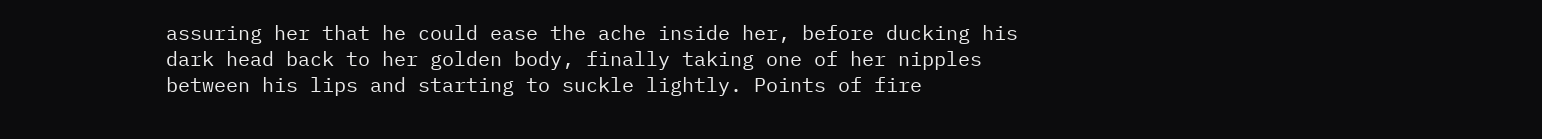assuring her that he could ease the ache inside her, before ducking his dark head back to her golden body, finally taking one of her nipples between his lips and starting to suckle lightly. Points of fire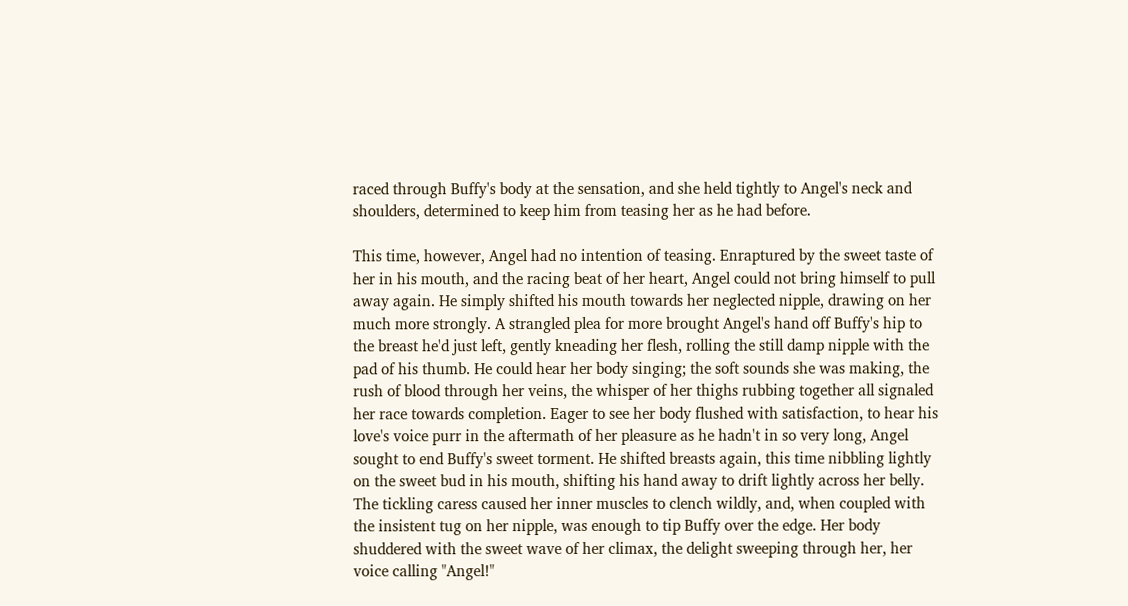raced through Buffy's body at the sensation, and she held tightly to Angel's neck and shoulders, determined to keep him from teasing her as he had before.

This time, however, Angel had no intention of teasing. Enraptured by the sweet taste of her in his mouth, and the racing beat of her heart, Angel could not bring himself to pull away again. He simply shifted his mouth towards her neglected nipple, drawing on her much more strongly. A strangled plea for more brought Angel's hand off Buffy's hip to the breast he'd just left, gently kneading her flesh, rolling the still damp nipple with the pad of his thumb. He could hear her body singing; the soft sounds she was making, the rush of blood through her veins, the whisper of her thighs rubbing together all signaled her race towards completion. Eager to see her body flushed with satisfaction, to hear his love's voice purr in the aftermath of her pleasure as he hadn't in so very long, Angel sought to end Buffy's sweet torment. He shifted breasts again, this time nibbling lightly on the sweet bud in his mouth, shifting his hand away to drift lightly across her belly. The tickling caress caused her inner muscles to clench wildly, and, when coupled with the insistent tug on her nipple, was enough to tip Buffy over the edge. Her body shuddered with the sweet wave of her climax, the delight sweeping through her, her voice calling "Angel!"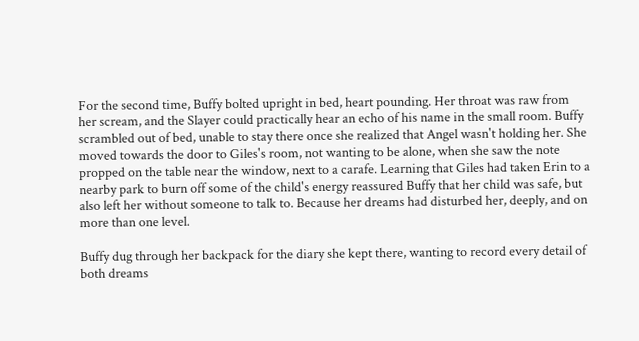For the second time, Buffy bolted upright in bed, heart pounding. Her throat was raw from her scream, and the Slayer could practically hear an echo of his name in the small room. Buffy scrambled out of bed, unable to stay there once she realized that Angel wasn't holding her. She moved towards the door to Giles's room, not wanting to be alone, when she saw the note propped on the table near the window, next to a carafe. Learning that Giles had taken Erin to a nearby park to burn off some of the child's energy reassured Buffy that her child was safe, but also left her without someone to talk to. Because her dreams had disturbed her, deeply, and on more than one level.

Buffy dug through her backpack for the diary she kept there, wanting to record every detail of both dreams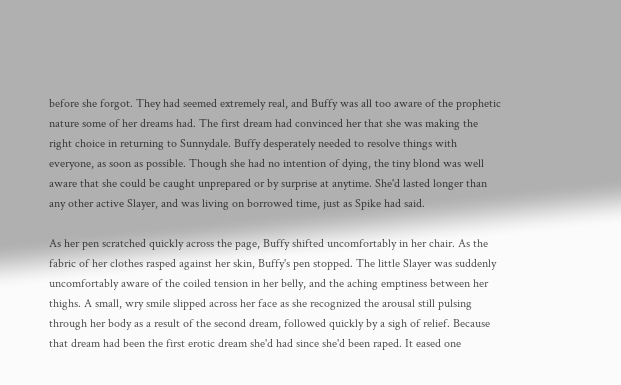before she forgot. They had seemed extremely real, and Buffy was all too aware of the prophetic nature some of her dreams had. The first dream had convinced her that she was making the right choice in returning to Sunnydale. Buffy desperately needed to resolve things with everyone, as soon as possible. Though she had no intention of dying, the tiny blond was well aware that she could be caught unprepared or by surprise at anytime. She'd lasted longer than any other active Slayer, and was living on borrowed time, just as Spike had said.

As her pen scratched quickly across the page, Buffy shifted uncomfortably in her chair. As the fabric of her clothes rasped against her skin, Buffy's pen stopped. The little Slayer was suddenly uncomfortably aware of the coiled tension in her belly, and the aching emptiness between her thighs. A small, wry smile slipped across her face as she recognized the arousal still pulsing through her body as a result of the second dream, followed quickly by a sigh of relief. Because that dream had been the first erotic dream she'd had since she'd been raped. It eased one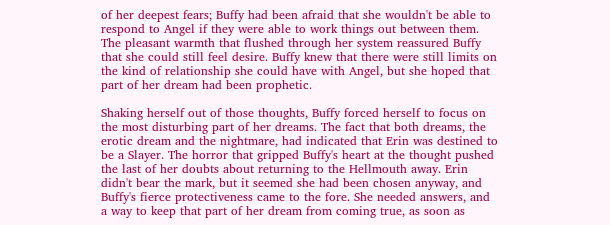of her deepest fears; Buffy had been afraid that she wouldn't be able to respond to Angel if they were able to work things out between them. The pleasant warmth that flushed through her system reassured Buffy that she could still feel desire. Buffy knew that there were still limits on the kind of relationship she could have with Angel, but she hoped that part of her dream had been prophetic.

Shaking herself out of those thoughts, Buffy forced herself to focus on the most disturbing part of her dreams. The fact that both dreams, the erotic dream and the nightmare, had indicated that Erin was destined to be a Slayer. The horror that gripped Buffy's heart at the thought pushed the last of her doubts about returning to the Hellmouth away. Erin didn't bear the mark, but it seemed she had been chosen anyway, and Buffy's fierce protectiveness came to the fore. She needed answers, and a way to keep that part of her dream from coming true, as soon as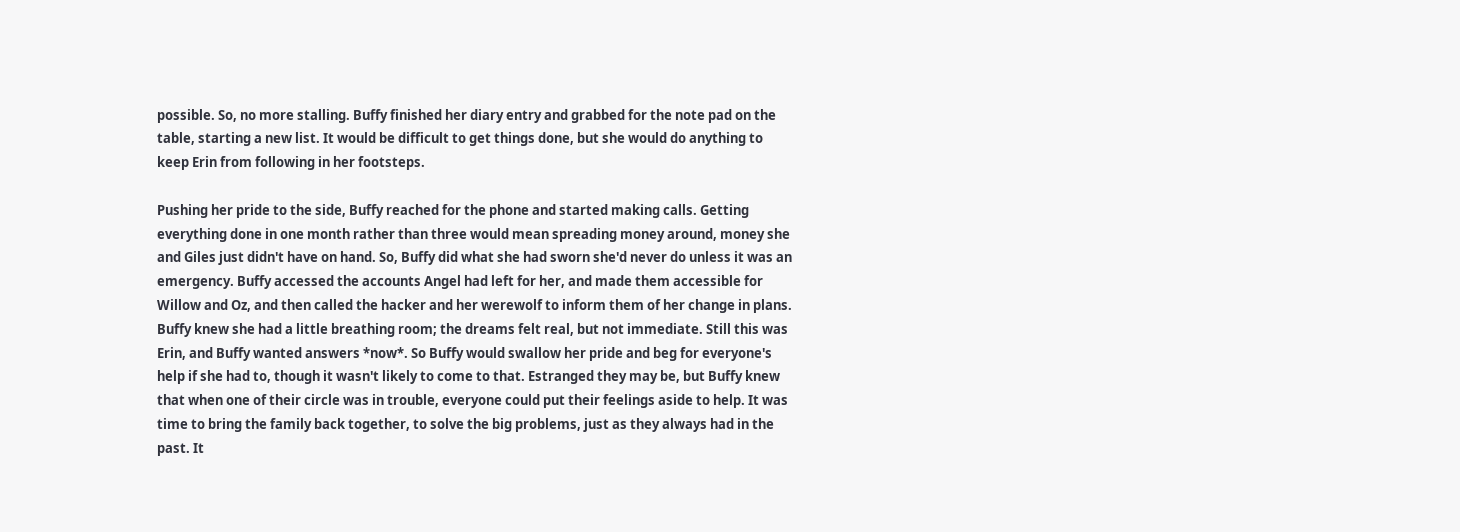possible. So, no more stalling. Buffy finished her diary entry and grabbed for the note pad on the table, starting a new list. It would be difficult to get things done, but she would do anything to keep Erin from following in her footsteps.

Pushing her pride to the side, Buffy reached for the phone and started making calls. Getting everything done in one month rather than three would mean spreading money around, money she and Giles just didn't have on hand. So, Buffy did what she had sworn she'd never do unless it was an emergency. Buffy accessed the accounts Angel had left for her, and made them accessible for Willow and Oz, and then called the hacker and her werewolf to inform them of her change in plans. Buffy knew she had a little breathing room; the dreams felt real, but not immediate. Still this was Erin, and Buffy wanted answers *now*. So Buffy would swallow her pride and beg for everyone's help if she had to, though it wasn't likely to come to that. Estranged they may be, but Buffy knew that when one of their circle was in trouble, everyone could put their feelings aside to help. It was time to bring the family back together, to solve the big problems, just as they always had in the past. It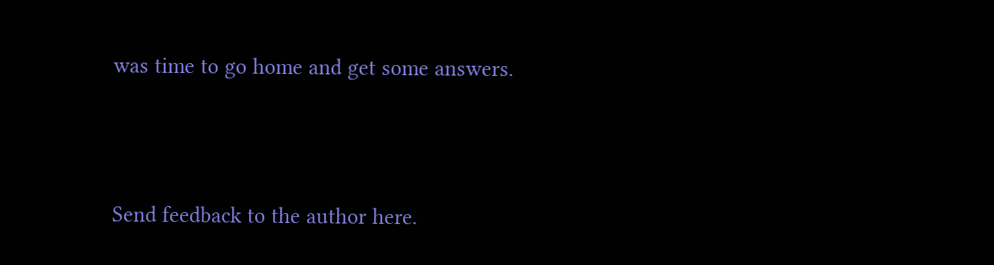was time to go home and get some answers.



Send feedback to the author here.